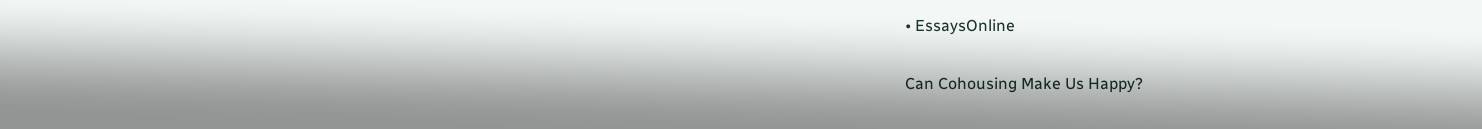• EssaysOnline

Can Cohousing Make Us Happy?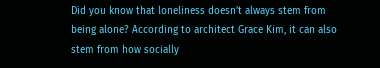Did you know that loneliness doesn’t always stem from being alone? According to architect Grace Kim, it can also stem from how socially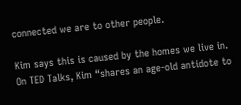connected we are to other people.

Kim says this is caused by the homes we live in. On TED Talks, Kim “shares an age-old antidote to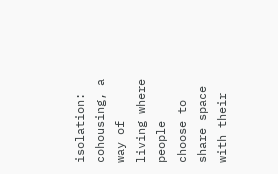isolation: cohousing, a way of living where people choose to share space with their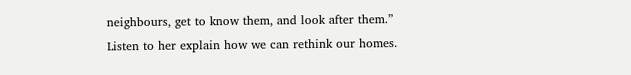neighbours, get to know them, and look after them.” Listen to her explain how we can rethink our homes.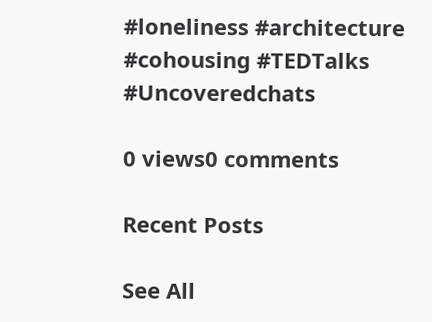#loneliness #architecture #cohousing #TEDTalks #Uncoveredchats

0 views0 comments

Recent Posts

See All